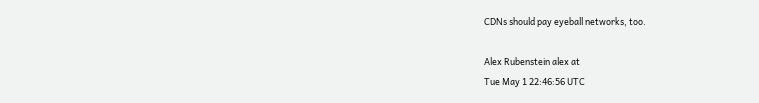CDNs should pay eyeball networks, too.

Alex Rubenstein alex at
Tue May 1 22:46:56 UTC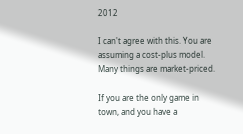2012

I can't agree with this. You are assuming a cost-plus model. Many things are market-priced.

If you are the only game in town, and you have a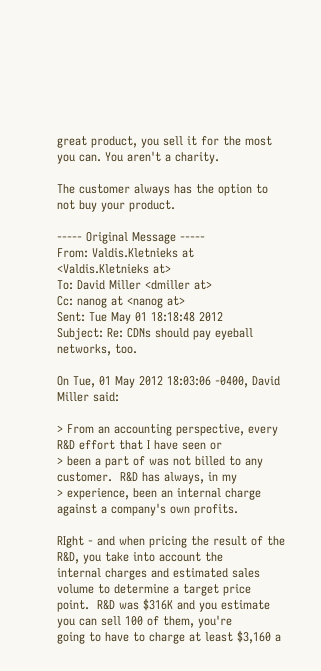great product, you sell it for the most you can. You aren't a charity.

The customer always has the option to not buy your product.

----- Original Message -----
From: Valdis.Kletnieks at <Valdis.Kletnieks at>
To: David Miller <dmiller at>
Cc: nanog at <nanog at>
Sent: Tue May 01 18:18:48 2012
Subject: Re: CDNs should pay eyeball networks, too.

On Tue, 01 May 2012 18:03:06 -0400, David Miller said:

> From an accounting perspective, every R&D effort that I have seen or
> been a part of was not billed to any customer.  R&D has always, in my
> experience, been an internal charge against a company's own profits.

RIght - and when pricing the result of the R&D, you take into account the
internal charges and estimated sales volume to determine a target price
point.  R&D was $316K and you estimate you can sell 100 of them, you're
going to have to charge at least $3,160 a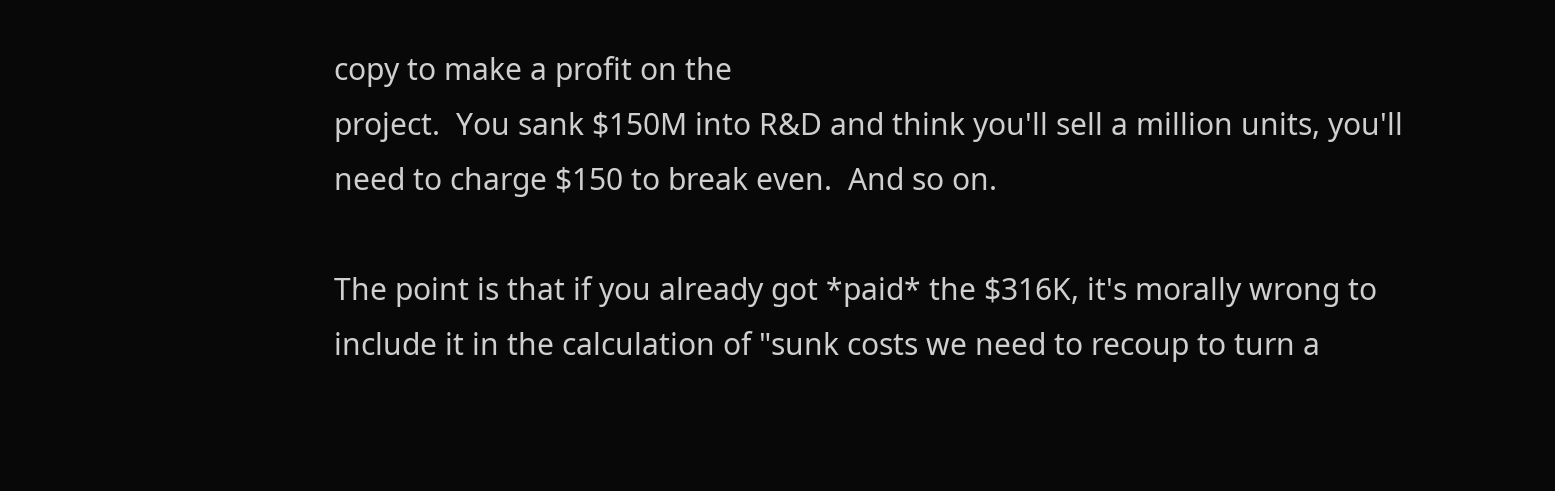copy to make a profit on the
project.  You sank $150M into R&D and think you'll sell a million units, you'll
need to charge $150 to break even.  And so on.

The point is that if you already got *paid* the $316K, it's morally wrong to
include it in the calculation of "sunk costs we need to recoup to turn a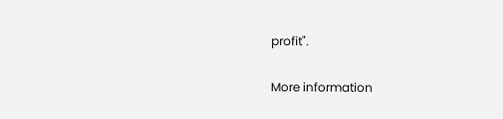profit".

More information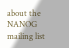about the NANOG mailing list